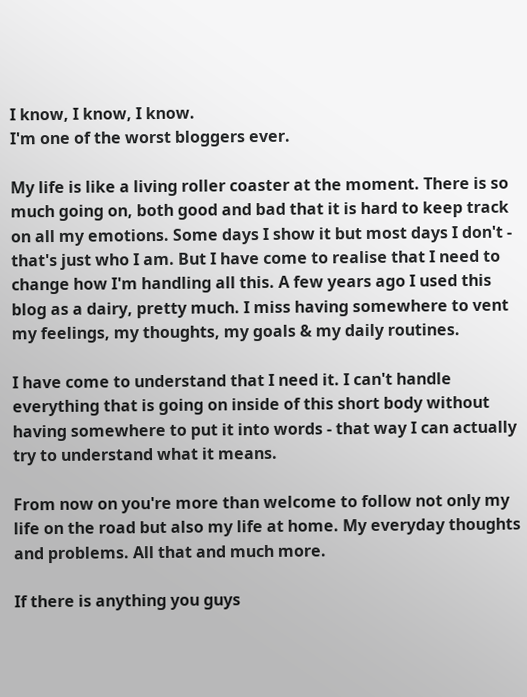I know, I know, I know.
I'm one of the worst bloggers ever.

My life is like a living roller coaster at the moment. There is so much going on, both good and bad that it is hard to keep track on all my emotions. Some days I show it but most days I don't - that's just who I am. But I have come to realise that I need to change how I'm handling all this. A few years ago I used this blog as a dairy, pretty much. I miss having somewhere to vent my feelings, my thoughts, my goals & my daily routines.

I have come to understand that I need it. I can't handle everything that is going on inside of this short body without having somewhere to put it into words - that way I can actually try to understand what it means.

From now on you're more than welcome to follow not only my life on the road but also my life at home. My everyday thoughts and problems. All that and much more.

If there is anything you guys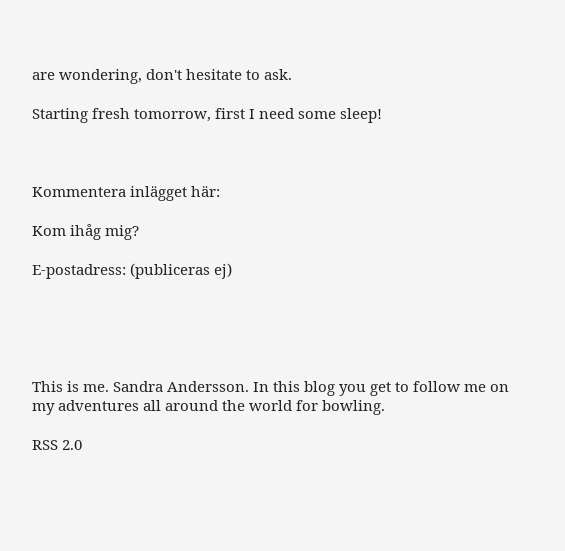are wondering, don't hesitate to ask.

Starting fresh tomorrow, first I need some sleep!



Kommentera inlägget här:

Kom ihåg mig?

E-postadress: (publiceras ej)





This is me. Sandra Andersson. In this blog you get to follow me on my adventures all around the world for bowling.

RSS 2.0